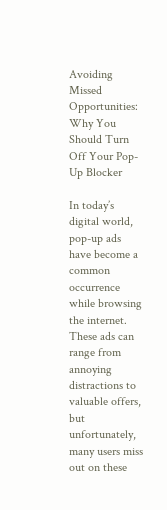Avoiding Missed Opportunities: Why You Should Turn Off Your Pop-Up Blocker

In today’s digital world, pop-up ads have become a common occurrence while browsing the internet. These ads can range from annoying distractions to valuable offers, but unfortunately, many users miss out on these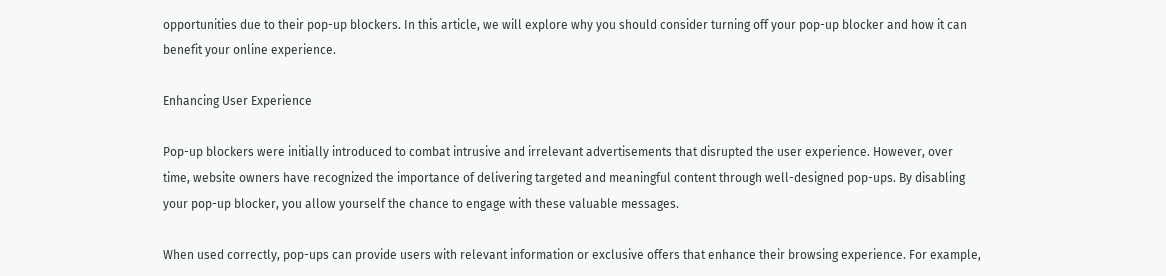opportunities due to their pop-up blockers. In this article, we will explore why you should consider turning off your pop-up blocker and how it can benefit your online experience.

Enhancing User Experience

Pop-up blockers were initially introduced to combat intrusive and irrelevant advertisements that disrupted the user experience. However, over time, website owners have recognized the importance of delivering targeted and meaningful content through well-designed pop-ups. By disabling your pop-up blocker, you allow yourself the chance to engage with these valuable messages.

When used correctly, pop-ups can provide users with relevant information or exclusive offers that enhance their browsing experience. For example,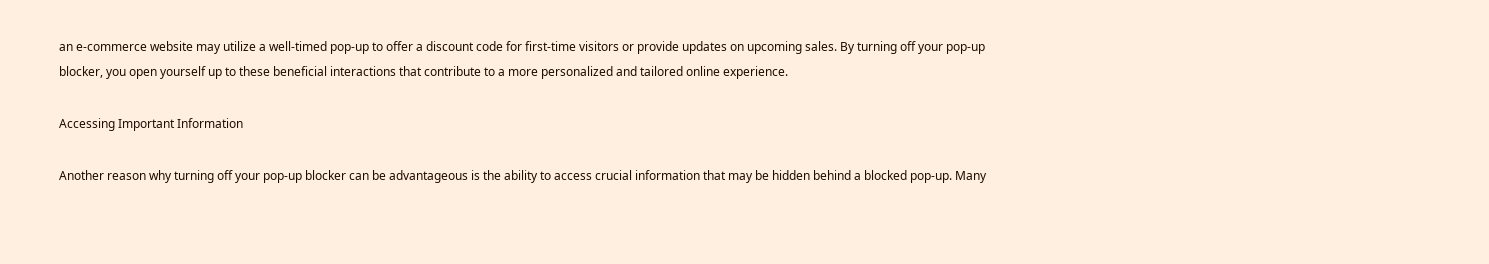an e-commerce website may utilize a well-timed pop-up to offer a discount code for first-time visitors or provide updates on upcoming sales. By turning off your pop-up blocker, you open yourself up to these beneficial interactions that contribute to a more personalized and tailored online experience.

Accessing Important Information

Another reason why turning off your pop-up blocker can be advantageous is the ability to access crucial information that may be hidden behind a blocked pop-up. Many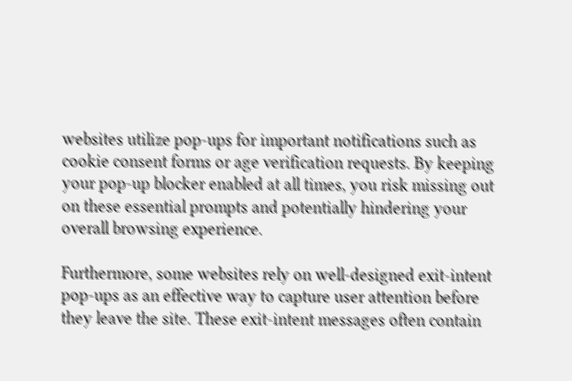websites utilize pop-ups for important notifications such as cookie consent forms or age verification requests. By keeping your pop-up blocker enabled at all times, you risk missing out on these essential prompts and potentially hindering your overall browsing experience.

Furthermore, some websites rely on well-designed exit-intent pop-ups as an effective way to capture user attention before they leave the site. These exit-intent messages often contain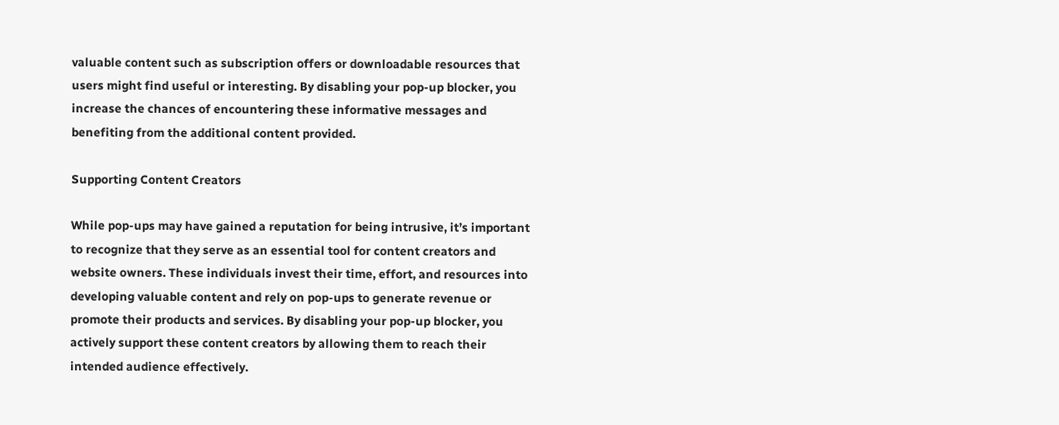valuable content such as subscription offers or downloadable resources that users might find useful or interesting. By disabling your pop-up blocker, you increase the chances of encountering these informative messages and benefiting from the additional content provided.

Supporting Content Creators

While pop-ups may have gained a reputation for being intrusive, it’s important to recognize that they serve as an essential tool for content creators and website owners. These individuals invest their time, effort, and resources into developing valuable content and rely on pop-ups to generate revenue or promote their products and services. By disabling your pop-up blocker, you actively support these content creators by allowing them to reach their intended audience effectively.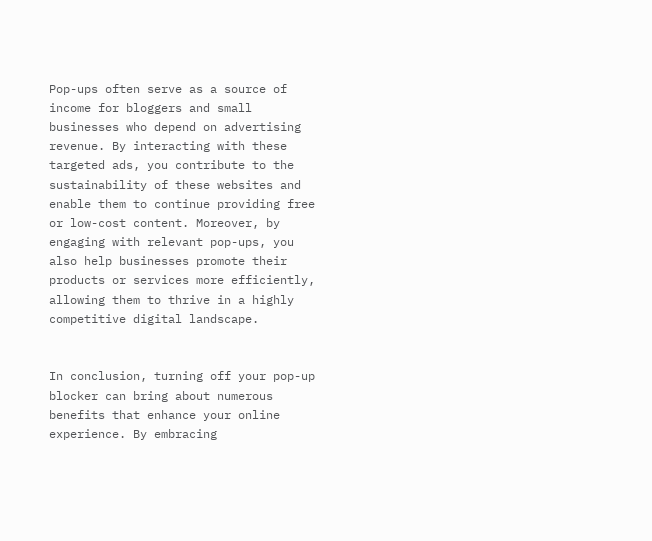Pop-ups often serve as a source of income for bloggers and small businesses who depend on advertising revenue. By interacting with these targeted ads, you contribute to the sustainability of these websites and enable them to continue providing free or low-cost content. Moreover, by engaging with relevant pop-ups, you also help businesses promote their products or services more efficiently, allowing them to thrive in a highly competitive digital landscape.


In conclusion, turning off your pop-up blocker can bring about numerous benefits that enhance your online experience. By embracing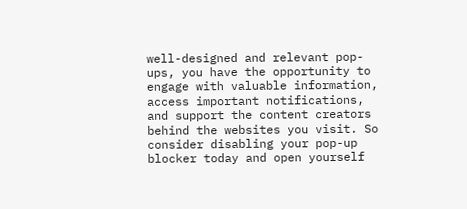well-designed and relevant pop-ups, you have the opportunity to engage with valuable information, access important notifications, and support the content creators behind the websites you visit. So consider disabling your pop-up blocker today and open yourself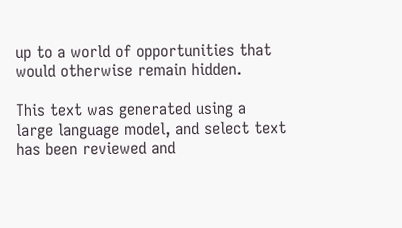up to a world of opportunities that would otherwise remain hidden.

This text was generated using a large language model, and select text has been reviewed and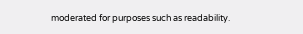moderated for purposes such as readability.